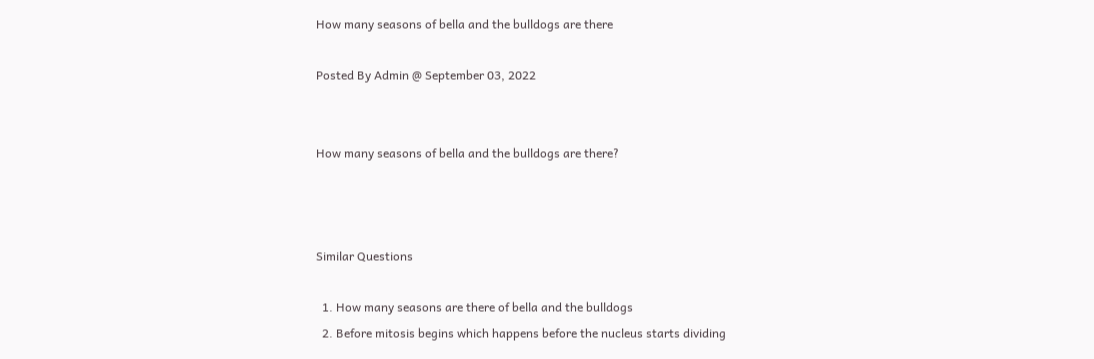How many seasons of bella and the bulldogs are there

Posted By Admin @ September 03, 2022


How many seasons of bella and the bulldogs are there?



Similar Questions

  1. How many seasons are there of bella and the bulldogs
  2. Before mitosis begins which happens before the nucleus starts dividing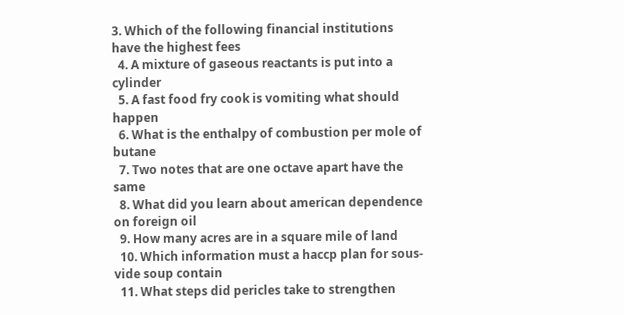3. Which of the following financial institutions have the highest fees
  4. A mixture of gaseous reactants is put into a cylinder
  5. A fast food fry cook is vomiting what should happen
  6. What is the enthalpy of combustion per mole of butane
  7. Two notes that are one octave apart have the same
  8. What did you learn about american dependence on foreign oil
  9. How many acres are in a square mile of land
  10. Which information must a haccp plan for sous-vide soup contain
  11. What steps did pericles take to strengthen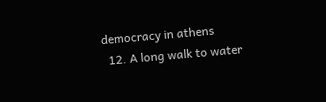democracy in athens
  12. A long walk to water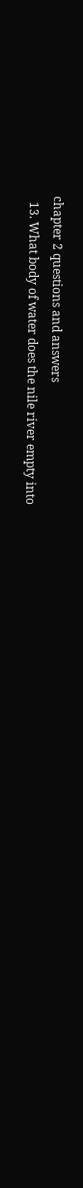chapter 2 questions and answers
  13. What body of water does the nile river empty into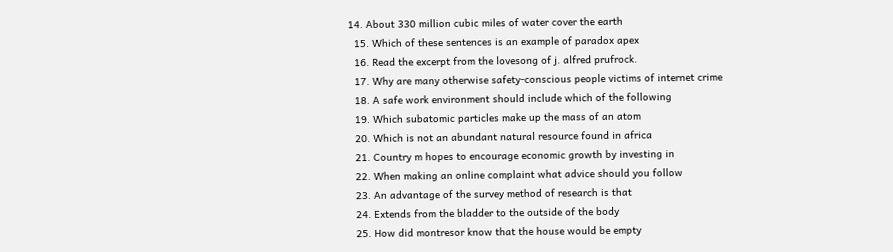14. About 330 million cubic miles of water cover the earth
  15. Which of these sentences is an example of paradox apex
  16. Read the excerpt from the lovesong of j. alfred prufrock.
  17. Why are many otherwise safety-conscious people victims of internet crime
  18. A safe work environment should include which of the following
  19. Which subatomic particles make up the mass of an atom
  20. Which is not an abundant natural resource found in africa
  21. Country m hopes to encourage economic growth by investing in
  22. When making an online complaint what advice should you follow
  23. An advantage of the survey method of research is that
  24. Extends from the bladder to the outside of the body
  25. How did montresor know that the house would be empty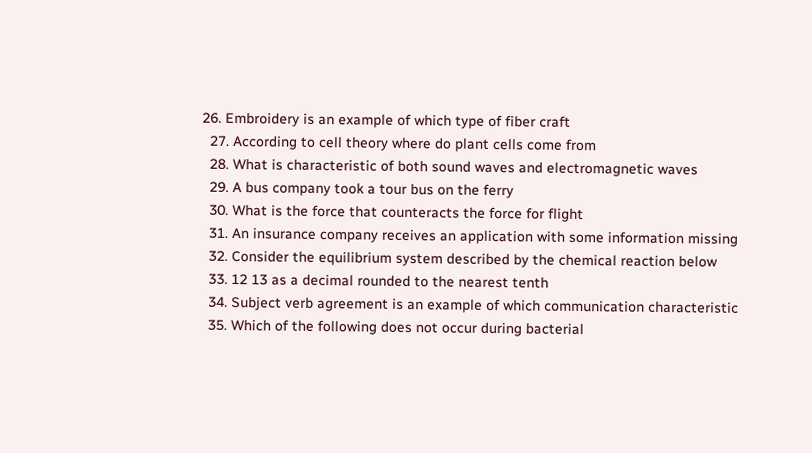26. Embroidery is an example of which type of fiber craft
  27. According to cell theory where do plant cells come from
  28. What is characteristic of both sound waves and electromagnetic waves
  29. A bus company took a tour bus on the ferry
  30. What is the force that counteracts the force for flight
  31. An insurance company receives an application with some information missing
  32. Consider the equilibrium system described by the chemical reaction below
  33. 12 13 as a decimal rounded to the nearest tenth
  34. Subject verb agreement is an example of which communication characteristic
  35. Which of the following does not occur during bacterial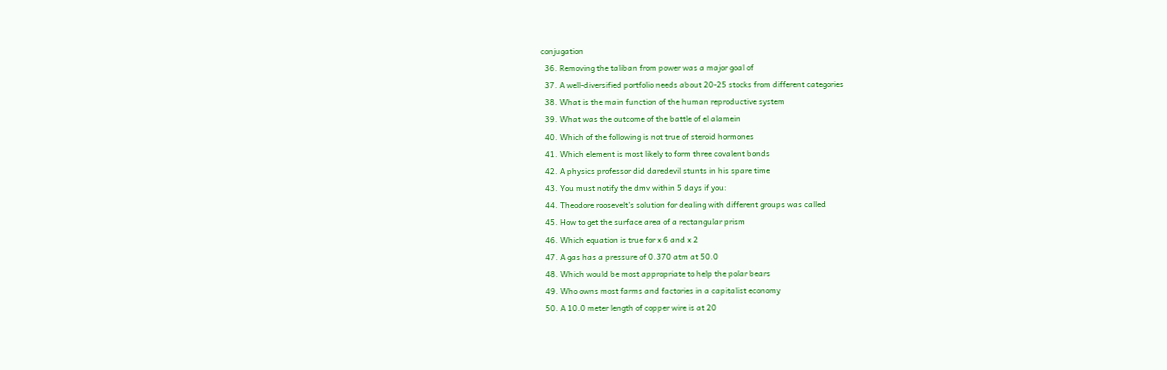conjugation
  36. Removing the taliban from power was a major goal of
  37. A well-diversified portfolio needs about 20-25 stocks from different categories
  38. What is the main function of the human reproductive system
  39. What was the outcome of the battle of el alamein
  40. Which of the following is not true of steroid hormones
  41. Which element is most likely to form three covalent bonds
  42. A physics professor did daredevil stunts in his spare time
  43. You must notify the dmv within 5 days if you:
  44. Theodore roosevelt's solution for dealing with different groups was called
  45. How to get the surface area of a rectangular prism
  46. Which equation is true for x 6 and x 2
  47. A gas has a pressure of 0.370 atm at 50.0
  48. Which would be most appropriate to help the polar bears
  49. Who owns most farms and factories in a capitalist economy
  50. A 10.0 meter length of copper wire is at 20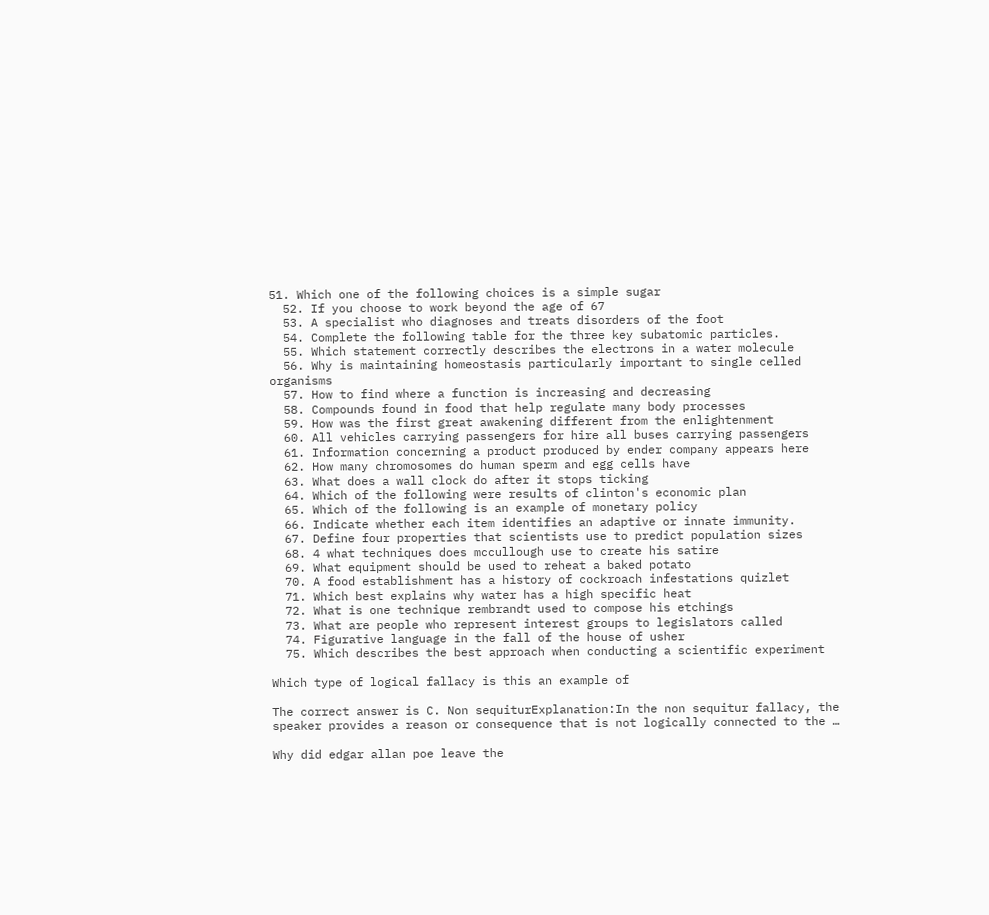51. Which one of the following choices is a simple sugar
  52. If you choose to work beyond the age of 67
  53. A specialist who diagnoses and treats disorders of the foot
  54. Complete the following table for the three key subatomic particles.
  55. Which statement correctly describes the electrons in a water molecule
  56. Why is maintaining homeostasis particularly important to single celled organisms
  57. How to find where a function is increasing and decreasing
  58. Compounds found in food that help regulate many body processes
  59. How was the first great awakening different from the enlightenment
  60. All vehicles carrying passengers for hire all buses carrying passengers
  61. Information concerning a product produced by ender company appears here
  62. How many chromosomes do human sperm and egg cells have
  63. What does a wall clock do after it stops ticking
  64. Which of the following were results of clinton's economic plan
  65. Which of the following is an example of monetary policy
  66. Indicate whether each item identifies an adaptive or innate immunity.
  67. Define four properties that scientists use to predict population sizes
  68. 4 what techniques does mccullough use to create his satire
  69. What equipment should be used to reheat a baked potato
  70. A food establishment has a history of cockroach infestations quizlet
  71. Which best explains why water has a high specific heat
  72. What is one technique rembrandt used to compose his etchings
  73. What are people who represent interest groups to legislators called
  74. Figurative language in the fall of the house of usher
  75. Which describes the best approach when conducting a scientific experiment

Which type of logical fallacy is this an example of

The correct answer is C. Non sequiturExplanation:In the non sequitur fallacy, the speaker provides a reason or consequence that is not logically connected to the …

Why did edgar allan poe leave the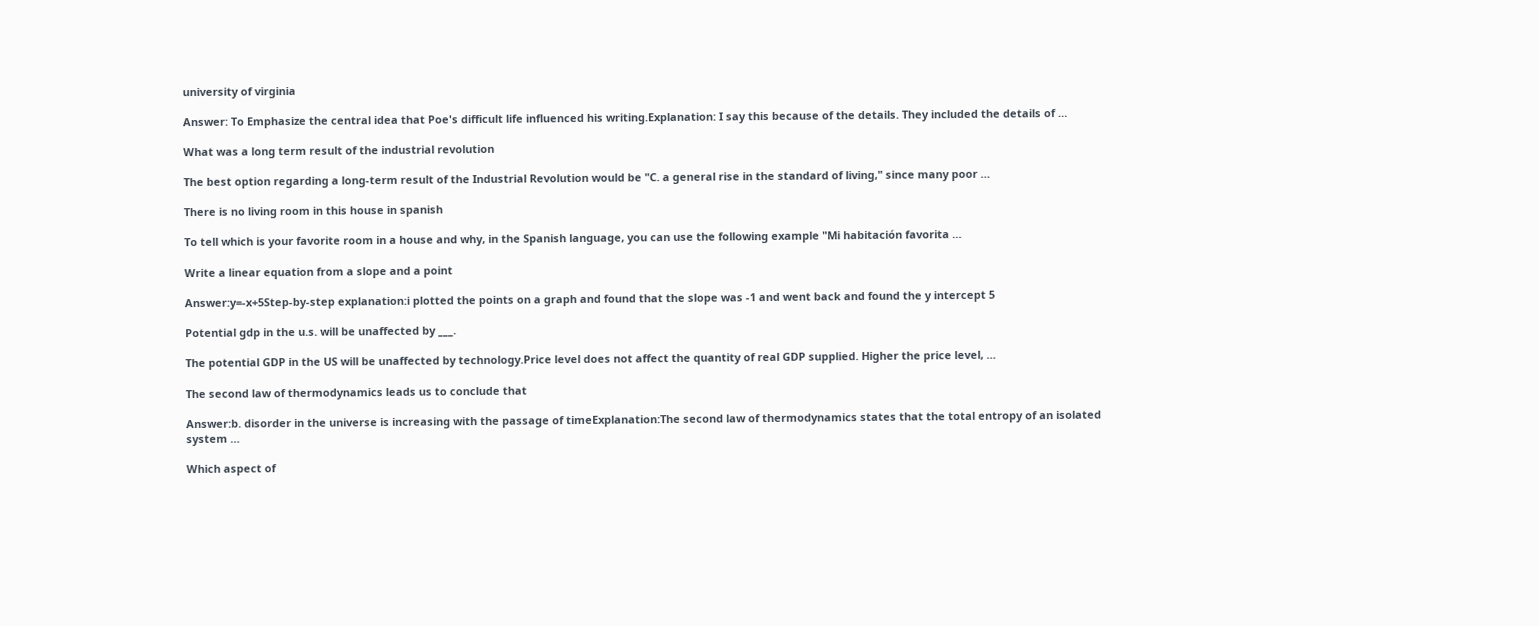university of virginia

Answer: To Emphasize the central idea that Poe's difficult life influenced his writing.Explanation: I say this because of the details. They included the details of …

What was a long term result of the industrial revolution

The best option regarding a long-term result of the Industrial Revolution would be "C. a general rise in the standard of living," since many poor …

There is no living room in this house in spanish

To tell which is your favorite room in a house and why, in the Spanish language, you can use the following example "Mi habitación favorita …

Write a linear equation from a slope and a point

Answer:y=-x+5Step-by-step explanation:i plotted the points on a graph and found that the slope was -1 and went back and found the y intercept 5

Potential gdp in the u.s. will be unaffected by ___.

The potential GDP in the US will be unaffected by technology.Price level does not affect the quantity of real GDP supplied. Higher the price level, …

The second law of thermodynamics leads us to conclude that

Answer:b. disorder in the universe is increasing with the passage of timeExplanation:The second law of thermodynamics states that the total entropy of an isolated system …

Which aspect of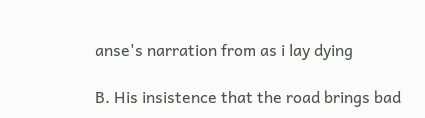anse's narration from as i lay dying

B. His insistence that the road brings bad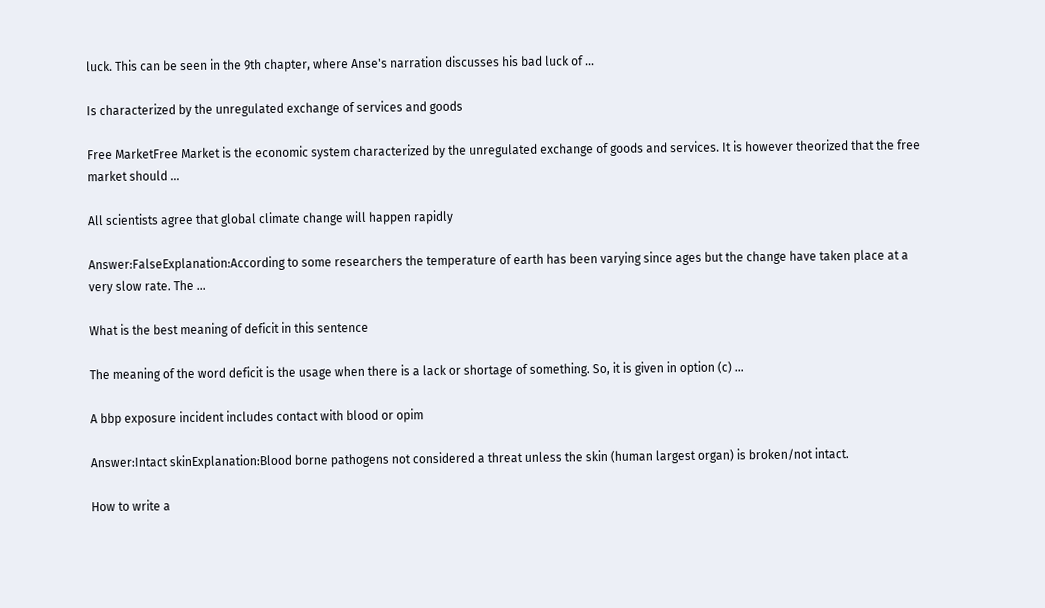luck. This can be seen in the 9th chapter, where Anse's narration discusses his bad luck of …

Is characterized by the unregulated exchange of services and goods

Free MarketFree Market is the economic system characterized by the unregulated exchange of goods and services. It is however theorized that the free market should …

All scientists agree that global climate change will happen rapidly

Answer:FalseExplanation:According to some researchers the temperature of earth has been varying since ages but the change have taken place at a very slow rate. The …

What is the best meaning of deficit in this sentence

The meaning of the word deficit is the usage when there is a lack or shortage of something. So, it is given in option (c) …

A bbp exposure incident includes contact with blood or opim

Answer:Intact skinExplanation:Blood borne pathogens not considered a threat unless the skin (human largest organ) is broken/not intact.

How to write a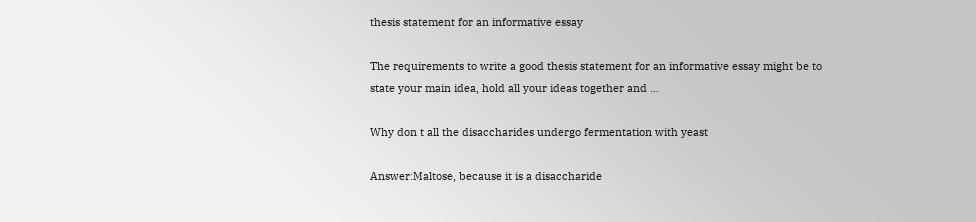thesis statement for an informative essay

The requirements to write a good thesis statement for an informative essay might be to state your main idea, hold all your ideas together and …

Why don t all the disaccharides undergo fermentation with yeast

Answer:Maltose, because it is a disaccharide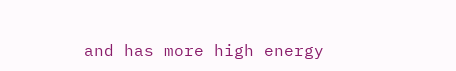and has more high energy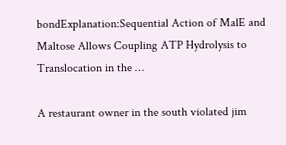bondExplanation:Sequential Action of MalE and Maltose Allows Coupling ATP Hydrolysis to Translocation in the …

A restaurant owner in the south violated jim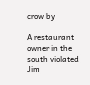crow by

A restaurant owner in the south violated Jim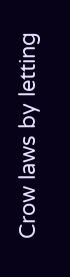Crow laws by letting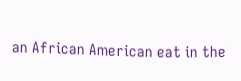an African American eat in the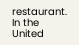restaurant. In the United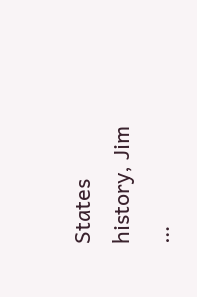States history, Jim …